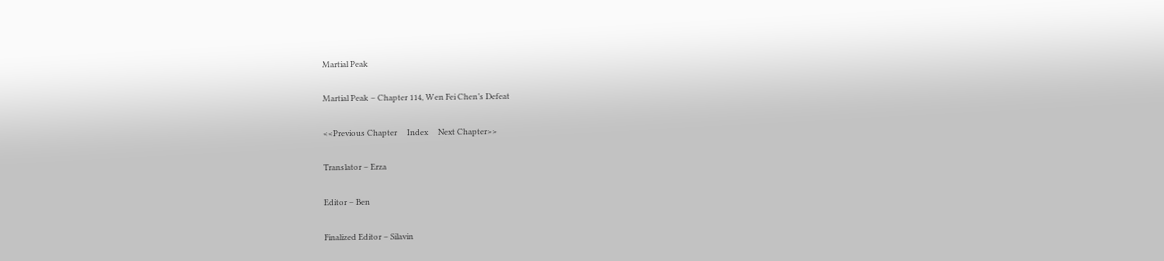Martial Peak

Martial Peak – Chapter 114, Wen Fei Chen’s Defeat

<<Previous Chapter     Index     Next Chapter>>

Translator – Erza

Editor – Ben

Finalized Editor – Silavin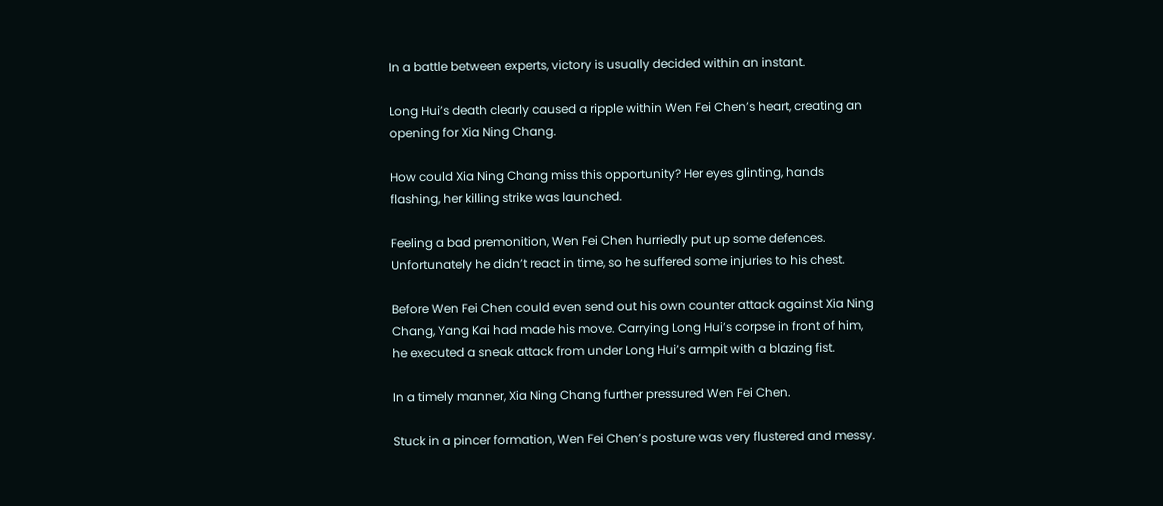In a battle between experts, victory is usually decided within an instant.

Long Hui’s death clearly caused a ripple within Wen Fei Chen’s heart, creating an opening for Xia Ning Chang.

How could Xia Ning Chang miss this opportunity? Her eyes glinting, hands flashing, her killing strike was launched.

Feeling a bad premonition, Wen Fei Chen hurriedly put up some defences. Unfortunately he didn’t react in time, so he suffered some injuries to his chest.

Before Wen Fei Chen could even send out his own counter attack against Xia Ning Chang, Yang Kai had made his move. Carrying Long Hui’s corpse in front of him, he executed a sneak attack from under Long Hui’s armpit with a blazing fist.

In a timely manner, Xia Ning Chang further pressured Wen Fei Chen.

Stuck in a pincer formation, Wen Fei Chen’s posture was very flustered and messy.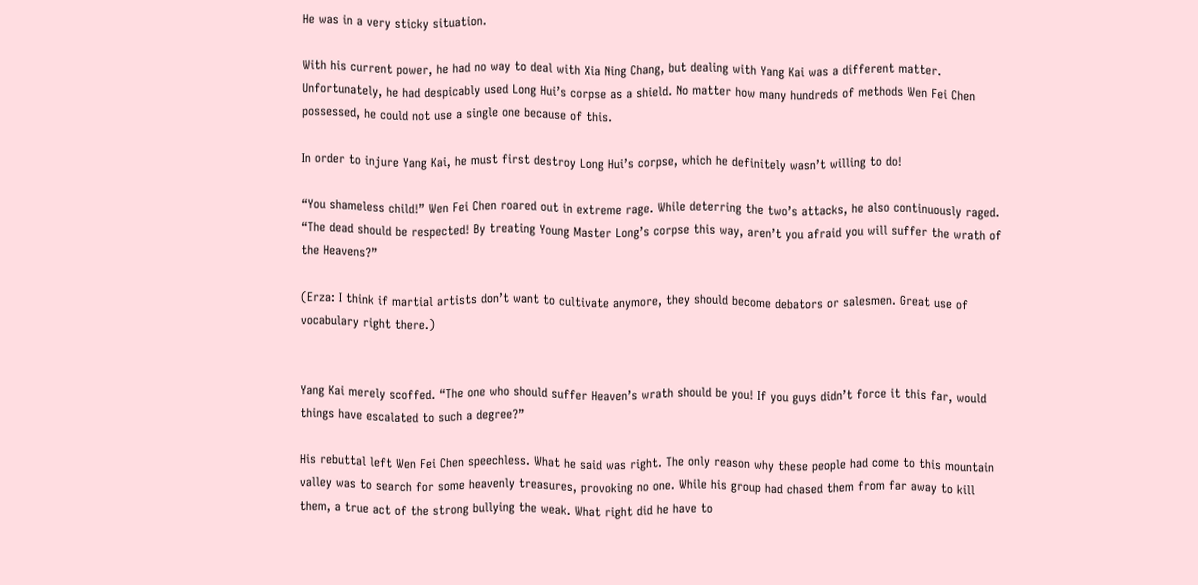He was in a very sticky situation.

With his current power, he had no way to deal with Xia Ning Chang, but dealing with Yang Kai was a different matter. Unfortunately, he had despicably used Long Hui’s corpse as a shield. No matter how many hundreds of methods Wen Fei Chen possessed, he could not use a single one because of this.

In order to injure Yang Kai, he must first destroy Long Hui’s corpse, which he definitely wasn’t willing to do!

“You shameless child!” Wen Fei Chen roared out in extreme rage. While deterring the two’s attacks, he also continuously raged. “The dead should be respected! By treating Young Master Long’s corpse this way, aren’t you afraid you will suffer the wrath of the Heavens?”

(Erza: I think if martial artists don’t want to cultivate anymore, they should become debators or salesmen. Great use of vocabulary right there.)


Yang Kai merely scoffed. “The one who should suffer Heaven’s wrath should be you! If you guys didn’t force it this far, would things have escalated to such a degree?”

His rebuttal left Wen Fei Chen speechless. What he said was right. The only reason why these people had come to this mountain valley was to search for some heavenly treasures, provoking no one. While his group had chased them from far away to kill them, a true act of the strong bullying the weak. What right did he have to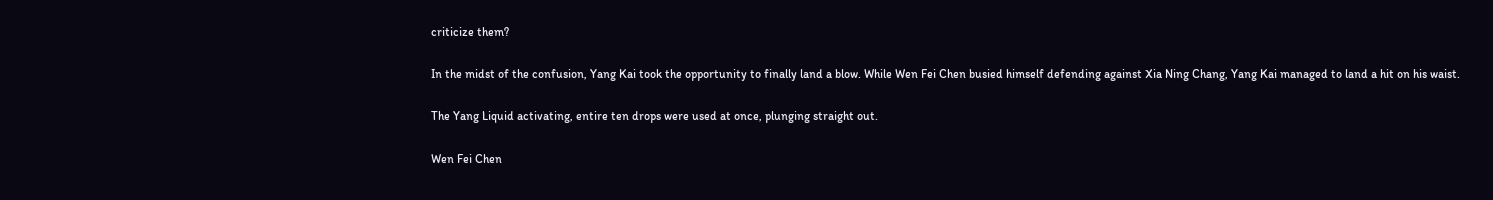criticize them?

In the midst of the confusion, Yang Kai took the opportunity to finally land a blow. While Wen Fei Chen busied himself defending against Xia Ning Chang, Yang Kai managed to land a hit on his waist.

The Yang Liquid activating, entire ten drops were used at once, plunging straight out.

Wen Fei Chen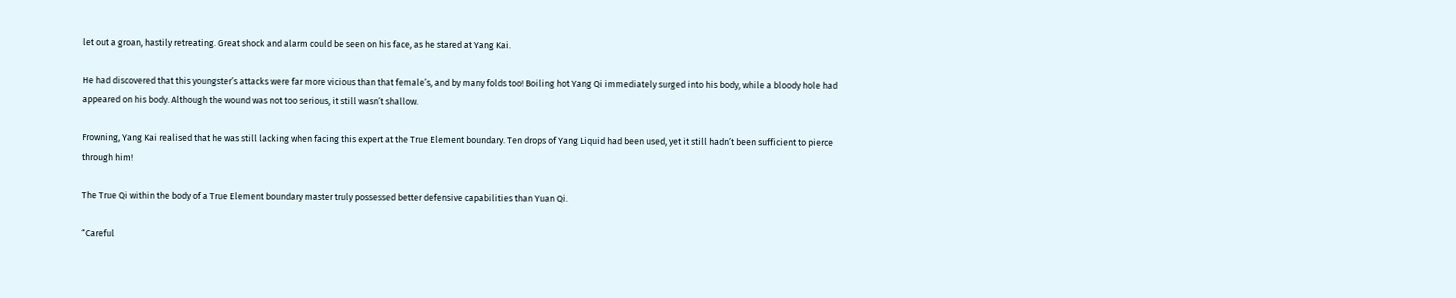let out a groan, hastily retreating. Great shock and alarm could be seen on his face, as he stared at Yang Kai.

He had discovered that this youngster’s attacks were far more vicious than that female’s, and by many folds too! Boiling hot Yang Qi immediately surged into his body, while a bloody hole had appeared on his body. Although the wound was not too serious, it still wasn’t shallow.

Frowning, Yang Kai realised that he was still lacking when facing this expert at the True Element boundary. Ten drops of Yang Liquid had been used, yet it still hadn’t been sufficient to pierce through him!

The True Qi within the body of a True Element boundary master truly possessed better defensive capabilities than Yuan Qi.

“Careful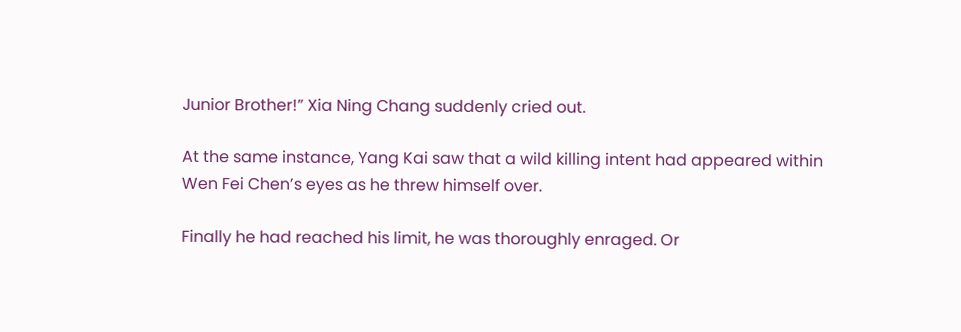Junior Brother!” Xia Ning Chang suddenly cried out.

At the same instance, Yang Kai saw that a wild killing intent had appeared within Wen Fei Chen’s eyes as he threw himself over.

Finally he had reached his limit, he was thoroughly enraged. Or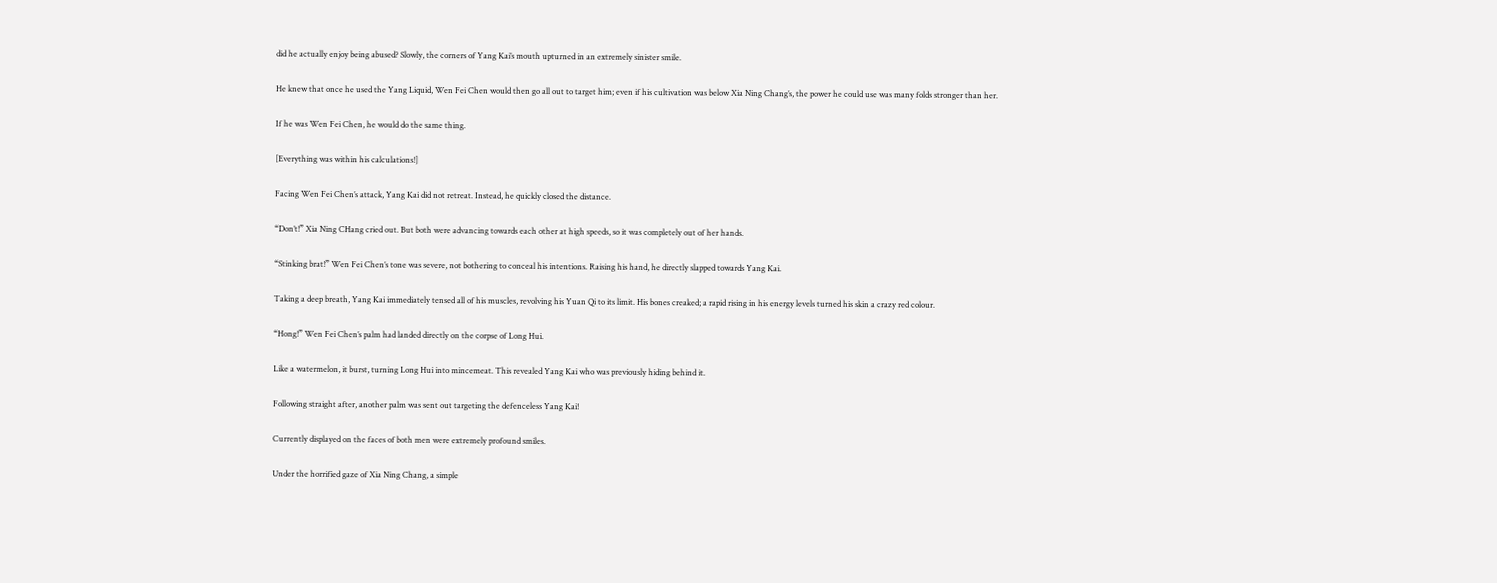did he actually enjoy being abused? Slowly, the corners of Yang Kai’s mouth upturned in an extremely sinister smile.

He knew that once he used the Yang Liquid, Wen Fei Chen would then go all out to target him; even if his cultivation was below Xia Ning Chang’s, the power he could use was many folds stronger than her.

If he was Wen Fei Chen, he would do the same thing.

[Everything was within his calculations!]

Facing Wen Fei Chen’s attack, Yang Kai did not retreat. Instead, he quickly closed the distance.

“Don’t!” Xia Ning CHang cried out. But both were advancing towards each other at high speeds, so it was completely out of her hands.

“Stinking brat!” Wen Fei Chen’s tone was severe, not bothering to conceal his intentions. Raising his hand, he directly slapped towards Yang Kai.

Taking a deep breath, Yang Kai immediately tensed all of his muscles, revolving his Yuan Qi to its limit. His bones creaked; a rapid rising in his energy levels turned his skin a crazy red colour.

“Hong!” Wen Fei Chen’s palm had landed directly on the corpse of Long Hui.

Like a watermelon, it burst, turning Long Hui into mincemeat. This revealed Yang Kai who was previously hiding behind it.

Following straight after, another palm was sent out targeting the defenceless Yang Kai!

Currently displayed on the faces of both men were extremely profound smiles.

Under the horrified gaze of Xia Ning Chang, a simple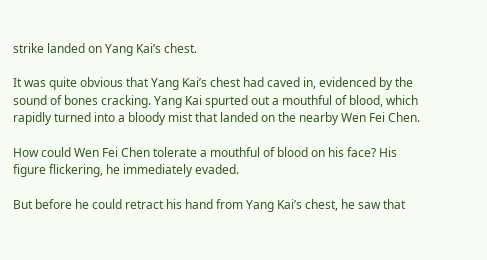strike landed on Yang Kai’s chest.

It was quite obvious that Yang Kai’s chest had caved in, evidenced by the sound of bones cracking. Yang Kai spurted out a mouthful of blood, which rapidly turned into a bloody mist that landed on the nearby Wen Fei Chen.

How could Wen Fei Chen tolerate a mouthful of blood on his face? His figure flickering, he immediately evaded.

But before he could retract his hand from Yang Kai’s chest, he saw that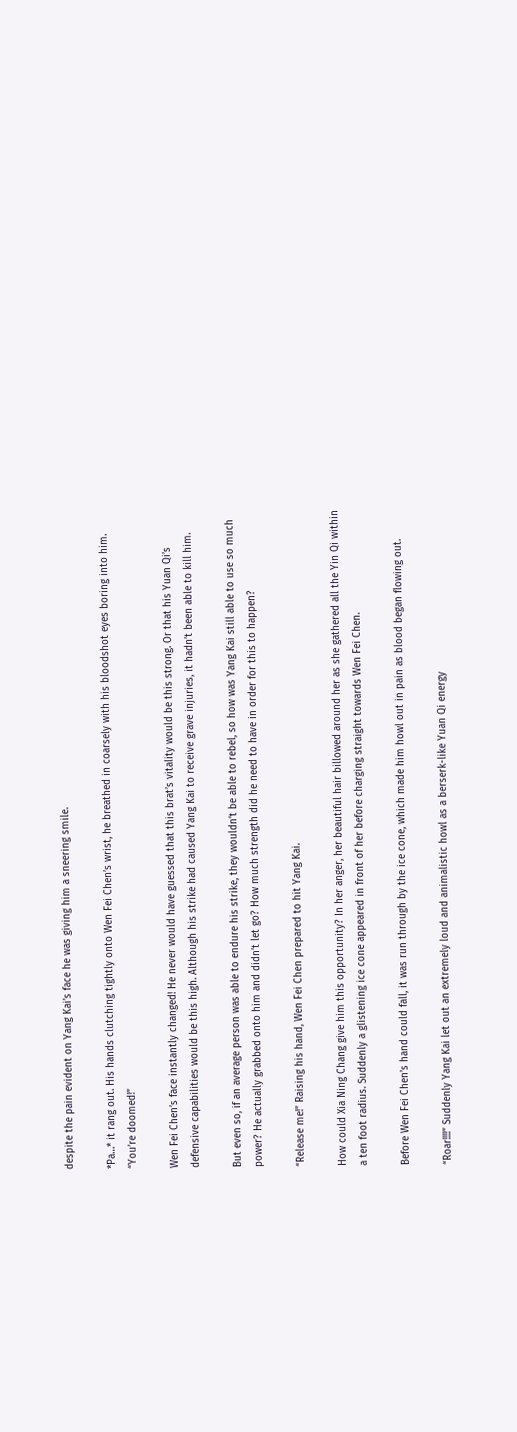despite the pain evident on Yang Kai’s face he was giving him a sneering smile.

*Pa…* it rang out. His hands clutching tightly onto Wen Fei Chen’s wrist, he breathed in coarsely with his bloodshot eyes boring into him. “You’re doomed!”

Wen Fei Chen’s face instantly changed! He never would have guessed that this brat’s vitality would be this strong. Or that his Yuan Qi’s defensive capabilities would be this high. Although his strike had caused Yang Kai to receive grave injuries, it hadn’t been able to kill him.

But even so, if an average person was able to endure his strike, they wouldn’t be able to rebel, so how was Yang Kai still able to use so much power? He actually grabbed onto him and didn’t let go? How much strength did he need to have in order for this to happen?

“Release me!” Raising his hand, Wen Fei Chen prepared to hit Yang Kai.

How could Xia Ning Chang give him this opportunity? In her anger, her beautiful hair billowed around her as she gathered all the Yin Qi within a ten foot radius. Suddenly a glistening ice cone appeared in front of her before charging straight towards Wen Fei Chen.

Before Wen Fei Chen’s hand could fall, it was run through by the ice cone, which made him howl out in pain as blood began flowing out.

“Roar!!!!” Suddenly Yang Kai let out an extremely loud and animalistic howl as a berserk-like Yuan Qi energy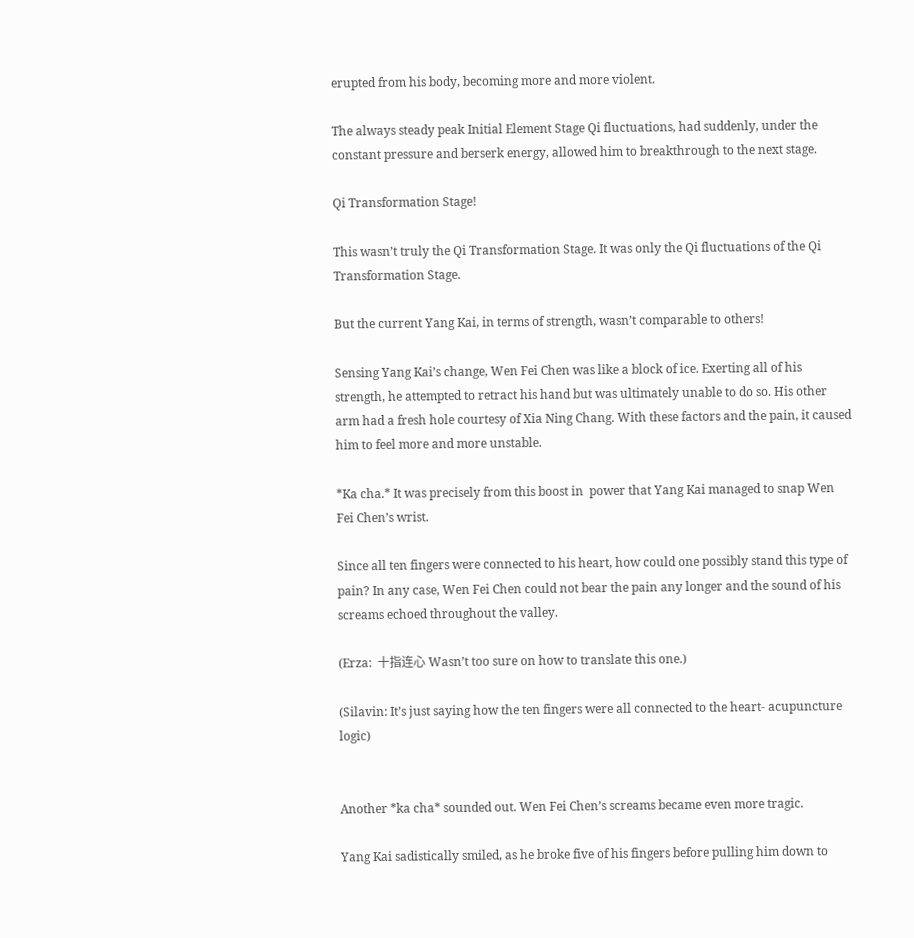erupted from his body, becoming more and more violent.

The always steady peak Initial Element Stage Qi fluctuations, had suddenly, under the constant pressure and berserk energy, allowed him to breakthrough to the next stage.

Qi Transformation Stage!

This wasn’t truly the Qi Transformation Stage. It was only the Qi fluctuations of the Qi Transformation Stage.

But the current Yang Kai, in terms of strength, wasn’t comparable to others!

Sensing Yang Kai’s change, Wen Fei Chen was like a block of ice. Exerting all of his strength, he attempted to retract his hand but was ultimately unable to do so. His other arm had a fresh hole courtesy of Xia Ning Chang. With these factors and the pain, it caused him to feel more and more unstable.

*Ka cha.* It was precisely from this boost in  power that Yang Kai managed to snap Wen Fei Chen’s wrist.

Since all ten fingers were connected to his heart, how could one possibly stand this type of pain? In any case, Wen Fei Chen could not bear the pain any longer and the sound of his screams echoed throughout the valley.

(Erza:  十指连心 Wasn’t too sure on how to translate this one.)

(Silavin: It’s just saying how the ten fingers were all connected to the heart- acupuncture logic)


Another *ka cha* sounded out. Wen Fei Chen’s screams became even more tragic.

Yang Kai sadistically smiled, as he broke five of his fingers before pulling him down to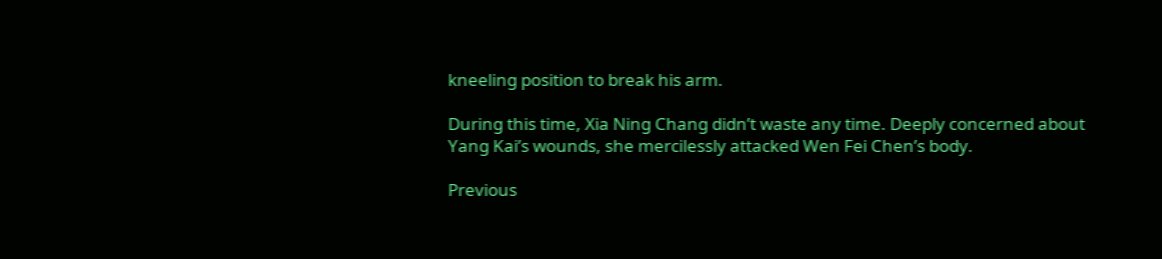kneeling position to break his arm.

During this time, Xia Ning Chang didn’t waste any time. Deeply concerned about Yang Kai’s wounds, she mercilessly attacked Wen Fei Chen’s body.

Previous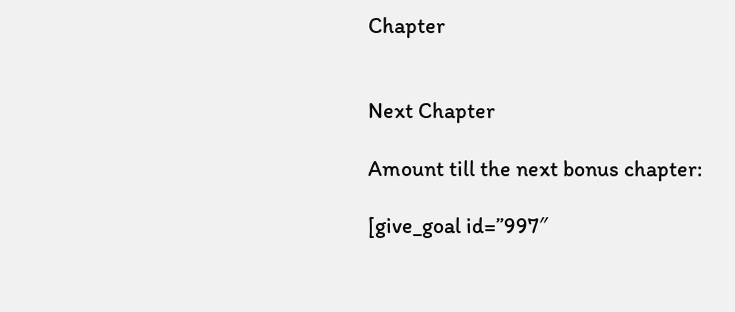Chapter


Next Chapter

Amount till the next bonus chapter:

[give_goal id=”997″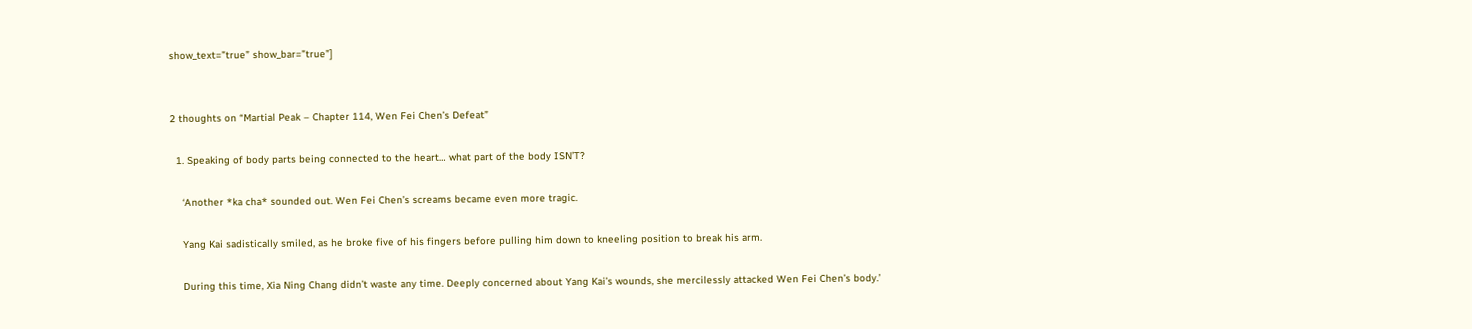show_text=”true” show_bar=”true”]


2 thoughts on “Martial Peak – Chapter 114, Wen Fei Chen’s Defeat”

  1. Speaking of body parts being connected to the heart… what part of the body ISN’T?

    ‘Another *ka cha* sounded out. Wen Fei Chen’s screams became even more tragic.

    Yang Kai sadistically smiled, as he broke five of his fingers before pulling him down to kneeling position to break his arm.

    During this time, Xia Ning Chang didn’t waste any time. Deeply concerned about Yang Kai’s wounds, she mercilessly attacked Wen Fei Chen’s body.’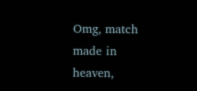Omg, match made in heaven,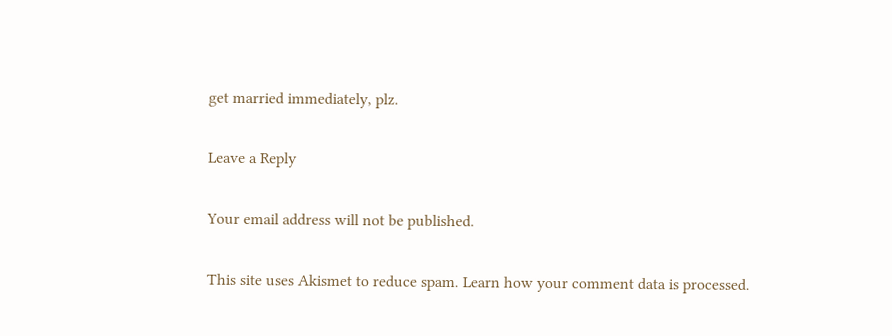get married immediately, plz.

Leave a Reply

Your email address will not be published.

This site uses Akismet to reduce spam. Learn how your comment data is processed.